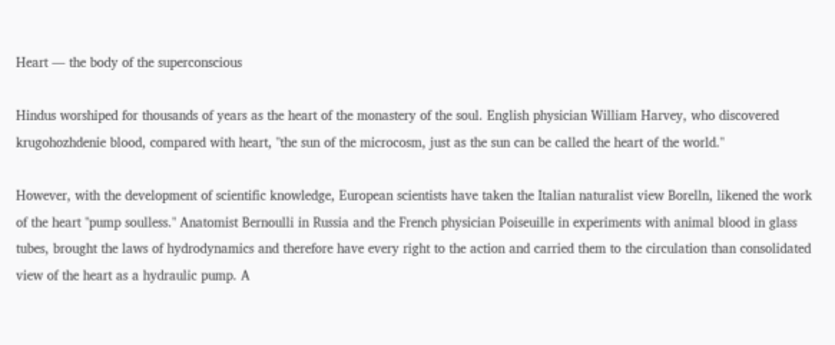Heart — the body of the superconscious

Hindus worshiped for thousands of years as the heart of the monastery of the soul. English physician William Harvey, who discovered krugohozhdenie blood, compared with heart, "the sun of the microcosm, just as the sun can be called the heart of the world."

However, with the development of scientific knowledge, European scientists have taken the Italian naturalist view Borelln, likened the work of the heart "pump soulless." Anatomist Bernoulli in Russia and the French physician Poiseuille in experiments with animal blood in glass tubes, brought the laws of hydrodynamics and therefore have every right to the action and carried them to the circulation than consolidated view of the heart as a hydraulic pump. A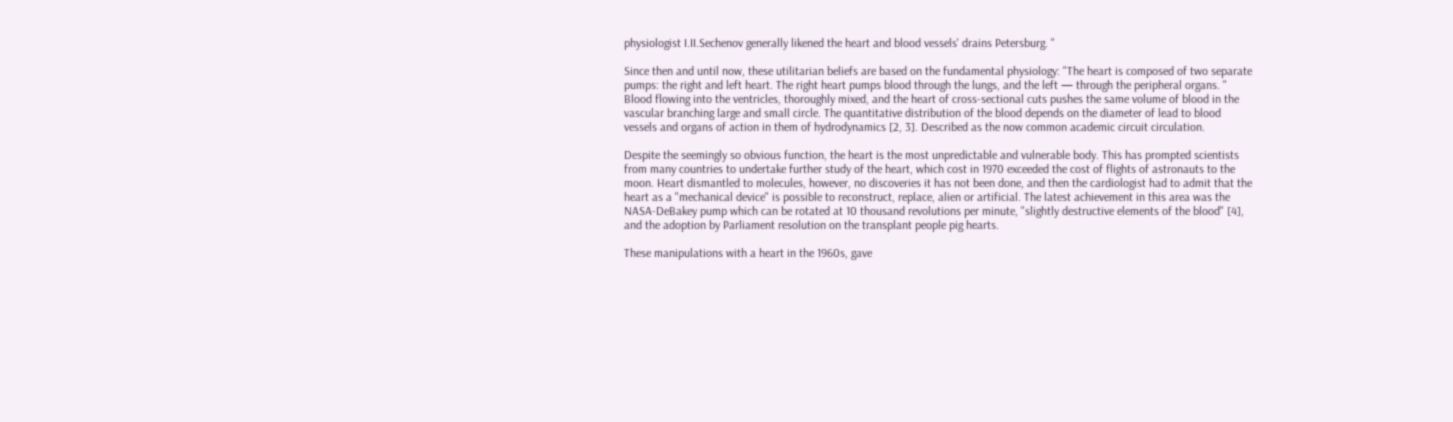physiologist I.II.Sechenov generally likened the heart and blood vessels' drains Petersburg. "

Since then and until now, these utilitarian beliefs are based on the fundamental physiology: "The heart is composed of two separate pumps: the right and left heart. The right heart pumps blood through the lungs, and the left — through the peripheral organs. " Blood flowing into the ventricles, thoroughly mixed, and the heart of cross-sectional cuts pushes the same volume of blood in the vascular branching large and small circle. The quantitative distribution of the blood depends on the diameter of lead to blood vessels and organs of action in them of hydrodynamics [2, 3]. Described as the now common academic circuit circulation.

Despite the seemingly so obvious function, the heart is the most unpredictable and vulnerable body. This has prompted scientists from many countries to undertake further study of the heart, which cost in 1970 exceeded the cost of flights of astronauts to the moon. Heart dismantled to molecules, however, no discoveries it has not been done, and then the cardiologist had to admit that the heart as a "mechanical device" is possible to reconstruct, replace, alien or artificial. The latest achievement in this area was the NASA-DeBakey pump which can be rotated at 10 thousand revolutions per minute, "slightly destructive elements of the blood" [4], and the adoption by Parliament resolution on the transplant people pig hearts.

These manipulations with a heart in the 1960s, gave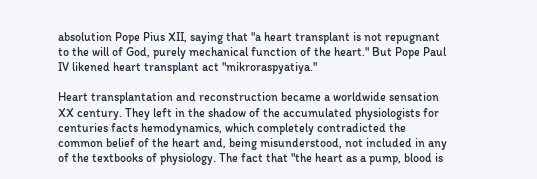absolution Pope Pius XII, saying that "a heart transplant is not repugnant to the will of God, purely mechanical function of the heart." But Pope Paul IV likened heart transplant act "mikroraspyatiya."

Heart transplantation and reconstruction became a worldwide sensation XX century. They left in the shadow of the accumulated physiologists for centuries facts hemodynamics, which completely contradicted the common belief of the heart and, being misunderstood, not included in any of the textbooks of physiology. The fact that "the heart as a pump, blood is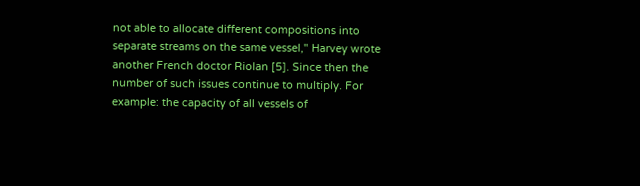not able to allocate different compositions into separate streams on the same vessel," Harvey wrote another French doctor Riolan [5]. Since then the number of such issues continue to multiply. For example: the capacity of all vessels of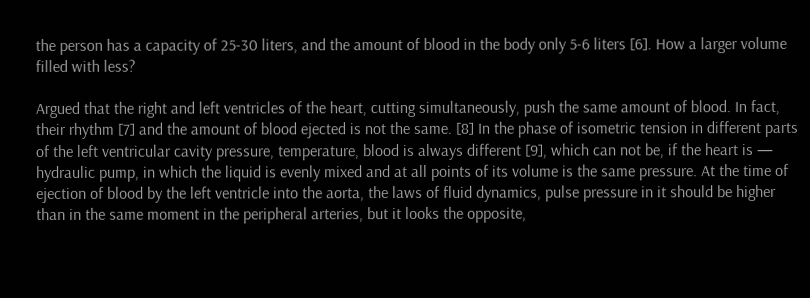the person has a capacity of 25-30 liters, and the amount of blood in the body only 5-6 liters [6]. How a larger volume filled with less?

Argued that the right and left ventricles of the heart, cutting simultaneously, push the same amount of blood. In fact, their rhythm [7] and the amount of blood ejected is not the same. [8] In the phase of isometric tension in different parts of the left ventricular cavity pressure, temperature, blood is always different [9], which can not be, if the heart is — hydraulic pump, in which the liquid is evenly mixed and at all points of its volume is the same pressure. At the time of ejection of blood by the left ventricle into the aorta, the laws of fluid dynamics, pulse pressure in it should be higher than in the same moment in the peripheral arteries, but it looks the opposite,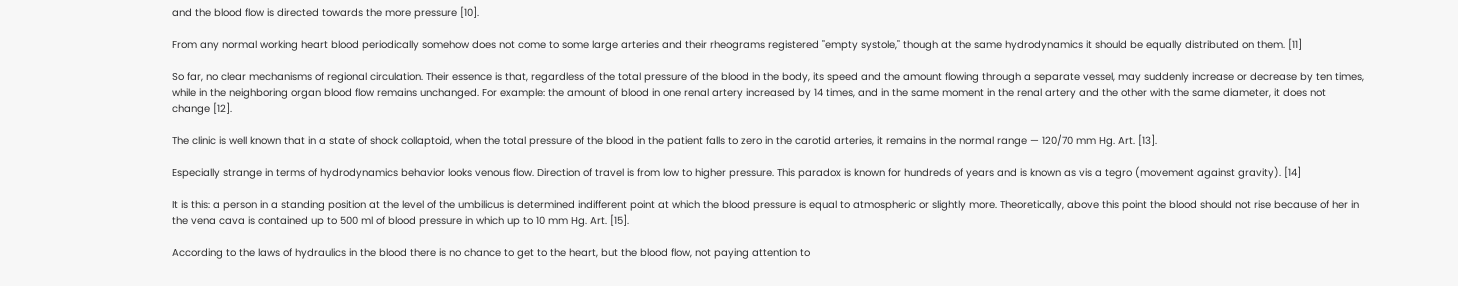and the blood flow is directed towards the more pressure [10].

From any normal working heart blood periodically somehow does not come to some large arteries and their rheograms registered "empty systole," though at the same hydrodynamics it should be equally distributed on them. [11]

So far, no clear mechanisms of regional circulation. Their essence is that, regardless of the total pressure of the blood in the body, its speed and the amount flowing through a separate vessel, may suddenly increase or decrease by ten times, while in the neighboring organ blood flow remains unchanged. For example: the amount of blood in one renal artery increased by 14 times, and in the same moment in the renal artery and the other with the same diameter, it does not change [12].

The clinic is well known that in a state of shock collaptoid, when the total pressure of the blood in the patient falls to zero in the carotid arteries, it remains in the normal range — 120/70 mm Hg. Art. [13].

Especially strange in terms of hydrodynamics behavior looks venous flow. Direction of travel is from low to higher pressure. This paradox is known for hundreds of years and is known as vis a tegro (movement against gravity). [14]

It is this: a person in a standing position at the level of the umbilicus is determined indifferent point at which the blood pressure is equal to atmospheric or slightly more. Theoretically, above this point the blood should not rise because of her in the vena cava is contained up to 500 ml of blood pressure in which up to 10 mm Hg. Art. [15].

According to the laws of hydraulics in the blood there is no chance to get to the heart, but the blood flow, not paying attention to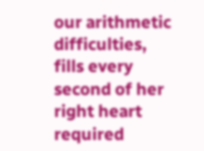our arithmetic difficulties, fills every second of her right heart required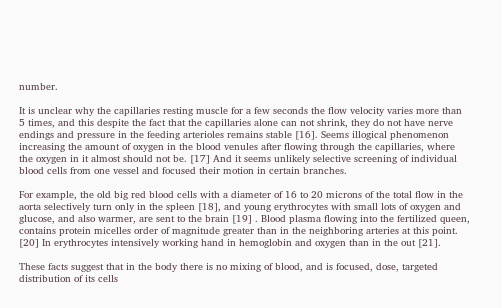number.

It is unclear why the capillaries resting muscle for a few seconds the flow velocity varies more than 5 times, and this despite the fact that the capillaries alone can not shrink, they do not have nerve endings and pressure in the feeding arterioles remains stable [16]. Seems illogical phenomenon increasing the amount of oxygen in the blood venules after flowing through the capillaries, where the oxygen in it almost should not be. [17] And it seems unlikely selective screening of individual blood cells from one vessel and focused their motion in certain branches.

For example, the old big red blood cells with a diameter of 16 to 20 microns of the total flow in the aorta selectively turn only in the spleen [18], and young erythrocytes with small lots of oxygen and glucose, and also warmer, are sent to the brain [19] . Blood plasma flowing into the fertilized queen, contains protein micelles order of magnitude greater than in the neighboring arteries at this point. [20] In erythrocytes intensively working hand in hemoglobin and oxygen than in the out [21].

These facts suggest that in the body there is no mixing of blood, and is focused, dose, targeted distribution of its cells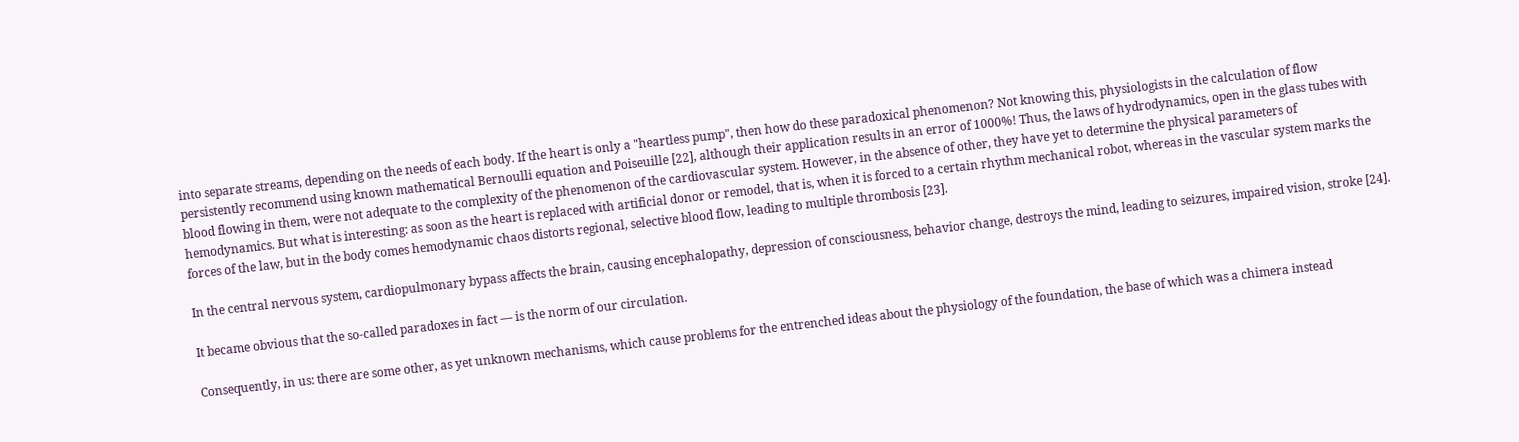into separate streams, depending on the needs of each body. If the heart is only a "heartless pump", then how do these paradoxical phenomenon? Not knowing this, physiologists in the calculation of flow persistently recommend using known mathematical Bernoulli equation and Poiseuille [22], although their application results in an error of 1000%! Thus, the laws of hydrodynamics, open in the glass tubes with blood flowing in them, were not adequate to the complexity of the phenomenon of the cardiovascular system. However, in the absence of other, they have yet to determine the physical parameters of hemodynamics. But what is interesting: as soon as the heart is replaced with artificial donor or remodel, that is, when it is forced to a certain rhythm mechanical robot, whereas in the vascular system marks the forces of the law, but in the body comes hemodynamic chaos distorts regional, selective blood flow, leading to multiple thrombosis [23].

In the central nervous system, cardiopulmonary bypass affects the brain, causing encephalopathy, depression of consciousness, behavior change, destroys the mind, leading to seizures, impaired vision, stroke [24].

It became obvious that the so-called paradoxes in fact — is the norm of our circulation.

Consequently, in us: there are some other, as yet unknown mechanisms, which cause problems for the entrenched ideas about the physiology of the foundation, the base of which was a chimera instead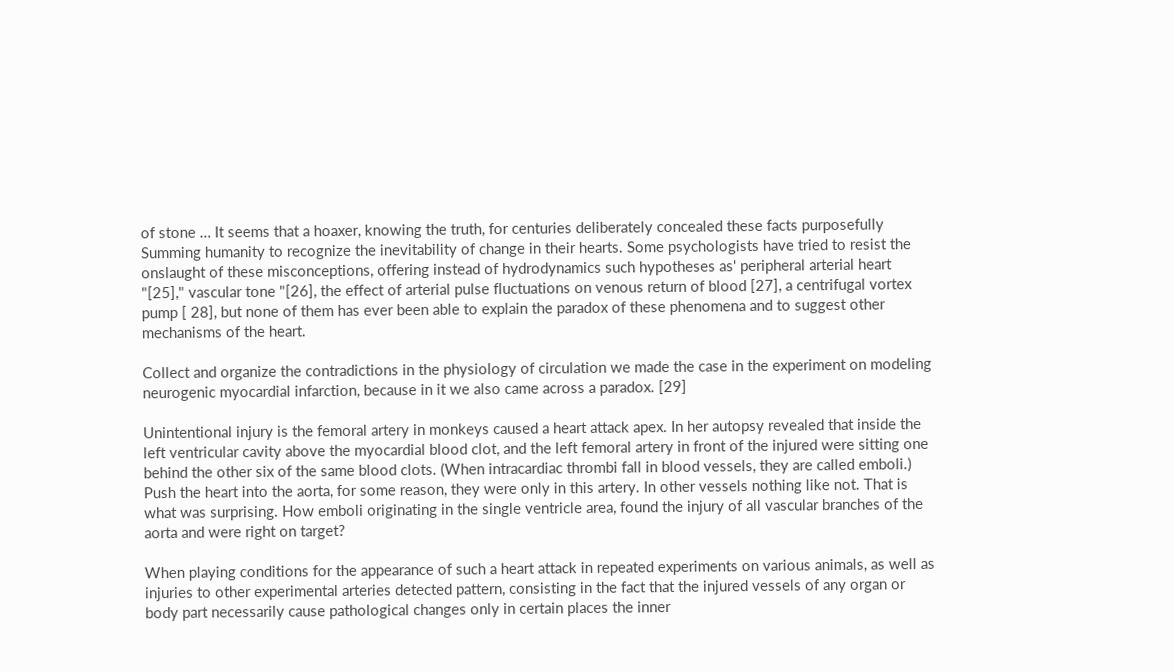of stone … It seems that a hoaxer, knowing the truth, for centuries deliberately concealed these facts purposefully Summing humanity to recognize the inevitability of change in their hearts. Some psychologists have tried to resist the onslaught of these misconceptions, offering instead of hydrodynamics such hypotheses as' peripheral arterial heart "[25]," vascular tone "[26], the effect of arterial pulse fluctuations on venous return of blood [27], a centrifugal vortex pump [ 28], but none of them has ever been able to explain the paradox of these phenomena and to suggest other mechanisms of the heart.

Collect and organize the contradictions in the physiology of circulation we made the case in the experiment on modeling neurogenic myocardial infarction, because in it we also came across a paradox. [29]

Unintentional injury is the femoral artery in monkeys caused a heart attack apex. In her autopsy revealed that inside the left ventricular cavity above the myocardial blood clot, and the left femoral artery in front of the injured were sitting one behind the other six of the same blood clots. (When intracardiac thrombi fall in blood vessels, they are called emboli.) Push the heart into the aorta, for some reason, they were only in this artery. In other vessels nothing like not. That is what was surprising. How emboli originating in the single ventricle area, found the injury of all vascular branches of the aorta and were right on target?

When playing conditions for the appearance of such a heart attack in repeated experiments on various animals, as well as injuries to other experimental arteries detected pattern, consisting in the fact that the injured vessels of any organ or body part necessarily cause pathological changes only in certain places the inner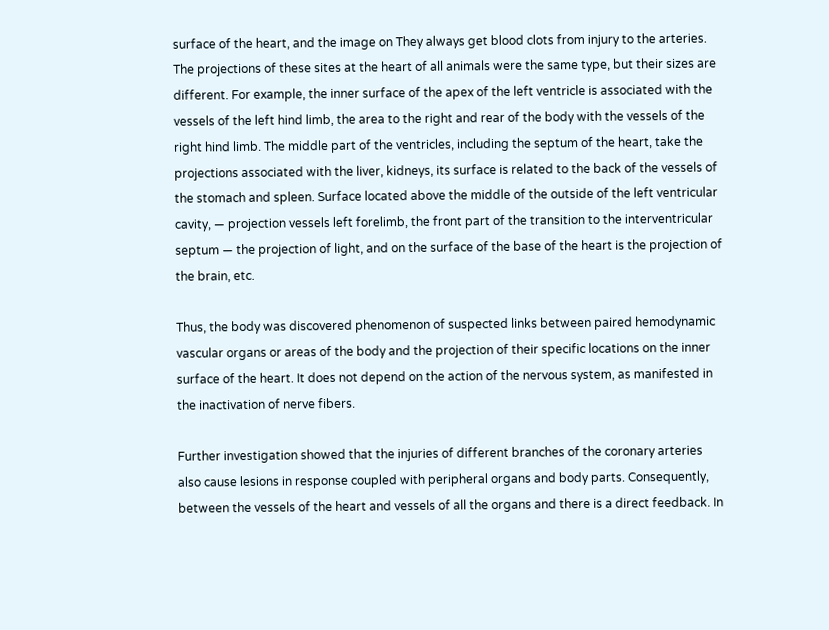surface of the heart, and the image on They always get blood clots from injury to the arteries. The projections of these sites at the heart of all animals were the same type, but their sizes are different. For example, the inner surface of the apex of the left ventricle is associated with the vessels of the left hind limb, the area to the right and rear of the body with the vessels of the right hind limb. The middle part of the ventricles, including the septum of the heart, take the projections associated with the liver, kidneys, its surface is related to the back of the vessels of the stomach and spleen. Surface located above the middle of the outside of the left ventricular cavity, — projection vessels left forelimb, the front part of the transition to the interventricular septum — the projection of light, and on the surface of the base of the heart is the projection of the brain, etc.

Thus, the body was discovered phenomenon of suspected links between paired hemodynamic vascular organs or areas of the body and the projection of their specific locations on the inner surface of the heart. It does not depend on the action of the nervous system, as manifested in the inactivation of nerve fibers.

Further investigation showed that the injuries of different branches of the coronary arteries also cause lesions in response coupled with peripheral organs and body parts. Consequently, between the vessels of the heart and vessels of all the organs and there is a direct feedback. In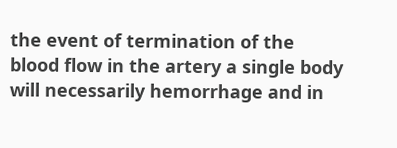the event of termination of the blood flow in the artery a single body will necessarily hemorrhage and in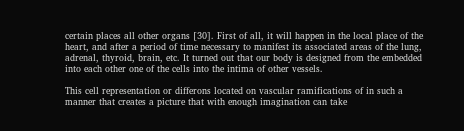certain places all other organs [30]. First of all, it will happen in the local place of the heart, and after a period of time necessary to manifest its associated areas of the lung, adrenal, thyroid, brain, etc. It turned out that our body is designed from the embedded into each other one of the cells into the intima of other vessels.

This cell representation or differons located on vascular ramifications of in such a manner that creates a picture that with enough imagination can take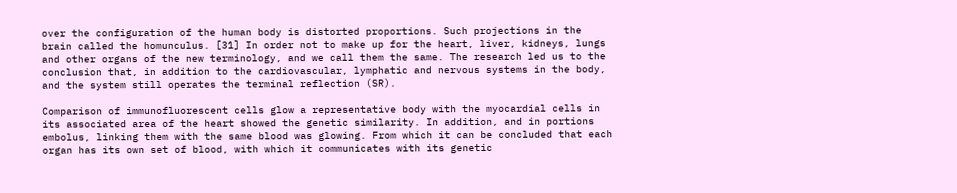over the configuration of the human body is distorted proportions. Such projections in the brain called the homunculus. [31] In order not to make up for the heart, liver, kidneys, lungs and other organs of the new terminology, and we call them the same. The research led us to the conclusion that, in addition to the cardiovascular, lymphatic and nervous systems in the body, and the system still operates the terminal reflection (SR).

Comparison of immunofluorescent cells glow a representative body with the myocardial cells in its associated area of the heart showed the genetic similarity. In addition, and in portions embolus, linking them with the same blood was glowing. From which it can be concluded that each organ has its own set of blood, with which it communicates with its genetic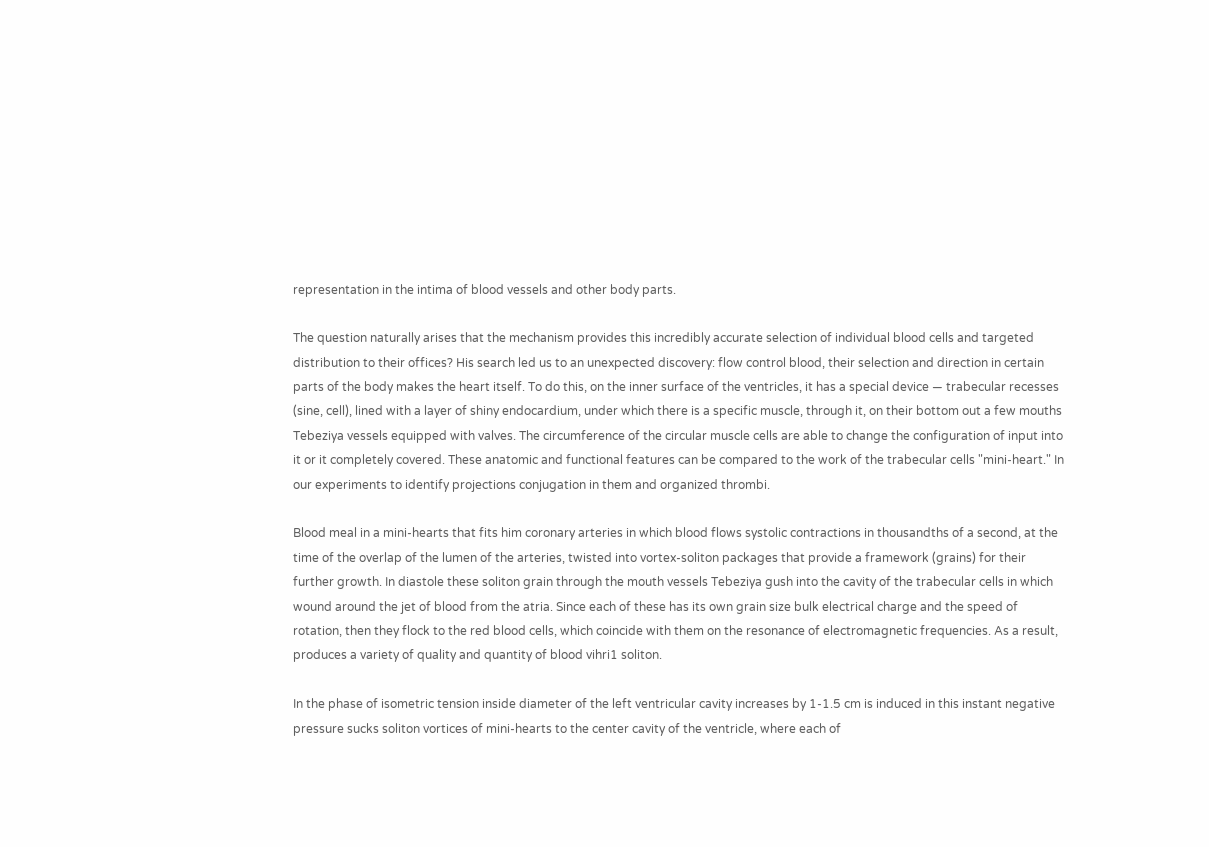representation in the intima of blood vessels and other body parts.

The question naturally arises that the mechanism provides this incredibly accurate selection of individual blood cells and targeted distribution to their offices? His search led us to an unexpected discovery: flow control blood, their selection and direction in certain parts of the body makes the heart itself. To do this, on the inner surface of the ventricles, it has a special device — trabecular recesses (sine, cell), lined with a layer of shiny endocardium, under which there is a specific muscle, through it, on their bottom out a few mouths Tebeziya vessels equipped with valves. The circumference of the circular muscle cells are able to change the configuration of input into it or it completely covered. These anatomic and functional features can be compared to the work of the trabecular cells "mini-heart." In our experiments to identify projections conjugation in them and organized thrombi.

Blood meal in a mini-hearts that fits him coronary arteries in which blood flows systolic contractions in thousandths of a second, at the time of the overlap of the lumen of the arteries, twisted into vortex-soliton packages that provide a framework (grains) for their further growth. In diastole these soliton grain through the mouth vessels Tebeziya gush into the cavity of the trabecular cells in which wound around the jet of blood from the atria. Since each of these has its own grain size bulk electrical charge and the speed of rotation, then they flock to the red blood cells, which coincide with them on the resonance of electromagnetic frequencies. As a result, produces a variety of quality and quantity of blood vihri1 soliton.

In the phase of isometric tension inside diameter of the left ventricular cavity increases by 1-1.5 cm is induced in this instant negative pressure sucks soliton vortices of mini-hearts to the center cavity of the ventricle, where each of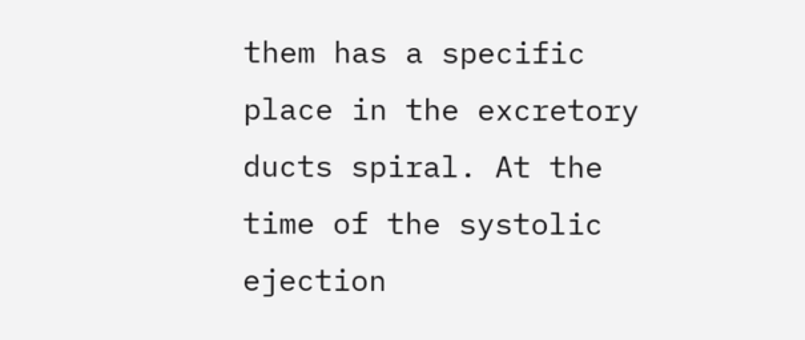them has a specific place in the excretory ducts spiral. At the time of the systolic ejection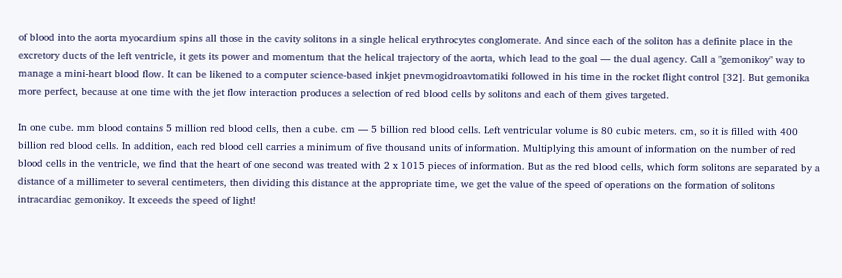of blood into the aorta myocardium spins all those in the cavity solitons in a single helical erythrocytes conglomerate. And since each of the soliton has a definite place in the excretory ducts of the left ventricle, it gets its power and momentum that the helical trajectory of the aorta, which lead to the goal — the dual agency. Call a "gemonikoy" way to manage a mini-heart blood flow. It can be likened to a computer science-based inkjet pnevmogidroavtomatiki followed in his time in the rocket flight control [32]. But gemonika more perfect, because at one time with the jet flow interaction produces a selection of red blood cells by solitons and each of them gives targeted.

In one cube. mm blood contains 5 million red blood cells, then a cube. cm — 5 billion red blood cells. Left ventricular volume is 80 cubic meters. cm, so it is filled with 400 billion red blood cells. In addition, each red blood cell carries a minimum of five thousand units of information. Multiplying this amount of information on the number of red blood cells in the ventricle, we find that the heart of one second was treated with 2 x 1015 pieces of information. But as the red blood cells, which form solitons are separated by a distance of a millimeter to several centimeters, then dividing this distance at the appropriate time, we get the value of the speed of operations on the formation of solitons intracardiac gemonikoy. It exceeds the speed of light!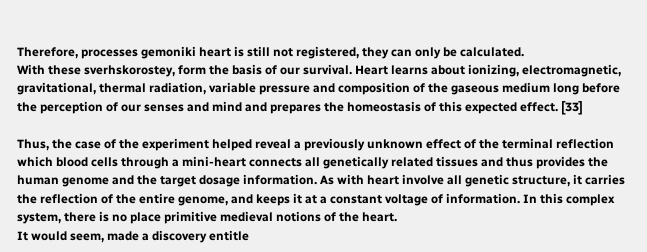Therefore, processes gemoniki heart is still not registered, they can only be calculated.
With these sverhskorostey, form the basis of our survival. Heart learns about ionizing, electromagnetic, gravitational, thermal radiation, variable pressure and composition of the gaseous medium long before the perception of our senses and mind and prepares the homeostasis of this expected effect. [33]

Thus, the case of the experiment helped reveal a previously unknown effect of the terminal reflection which blood cells through a mini-heart connects all genetically related tissues and thus provides the human genome and the target dosage information. As with heart involve all genetic structure, it carries the reflection of the entire genome, and keeps it at a constant voltage of information. In this complex system, there is no place primitive medieval notions of the heart.
It would seem, made a discovery entitle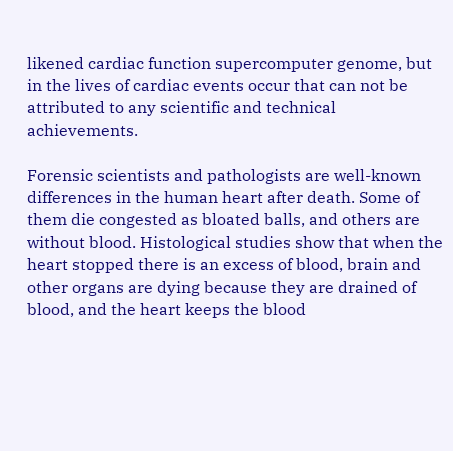likened cardiac function supercomputer genome, but in the lives of cardiac events occur that can not be attributed to any scientific and technical achievements.

Forensic scientists and pathologists are well-known differences in the human heart after death. Some of them die congested as bloated balls, and others are without blood. Histological studies show that when the heart stopped there is an excess of blood, brain and other organs are dying because they are drained of blood, and the heart keeps the blood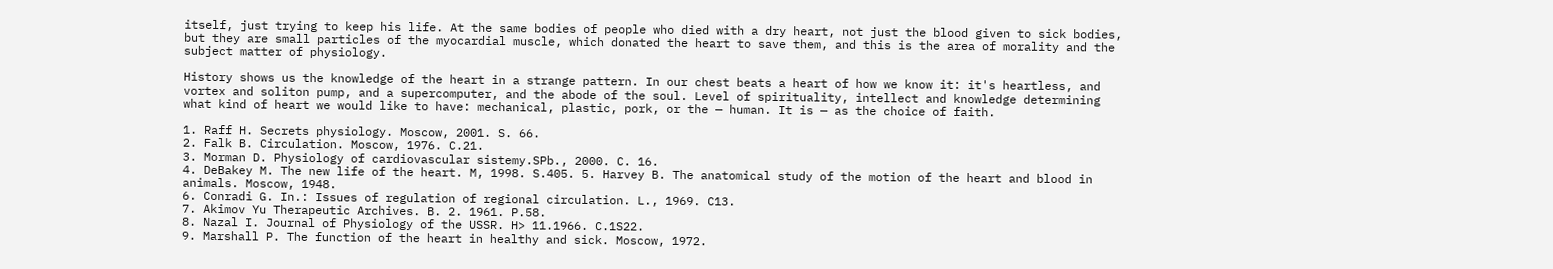itself, just trying to keep his life. At the same bodies of people who died with a dry heart, not just the blood given to sick bodies, but they are small particles of the myocardial muscle, which donated the heart to save them, and this is the area of morality and the subject matter of physiology.

History shows us the knowledge of the heart in a strange pattern. In our chest beats a heart of how we know it: it's heartless, and vortex and soliton pump, and a supercomputer, and the abode of the soul. Level of spirituality, intellect and knowledge determining what kind of heart we would like to have: mechanical, plastic, pork, or the — human. It is — as the choice of faith.

1. Raff H. Secrets physiology. Moscow, 2001. S. 66.
2. Falk B. Circulation. Moscow, 1976. C.21.
3. Morman D. Physiology of cardiovascular sistemy.SPb., 2000. C. 16.
4. DeBakey M. The new life of the heart. M, 1998. S.405. 5. Harvey B. The anatomical study of the motion of the heart and blood in animals. Moscow, 1948.
6. Conradi G. In.: Issues of regulation of regional circulation. L., 1969. C13.
7. Akimov Yu Therapeutic Archives. B. 2. 1961. P.58.
8. Nazal I. Journal of Physiology of the USSR. H> 11.1966. C.1S22.
9. Marshall P. The function of the heart in healthy and sick. Moscow, 1972.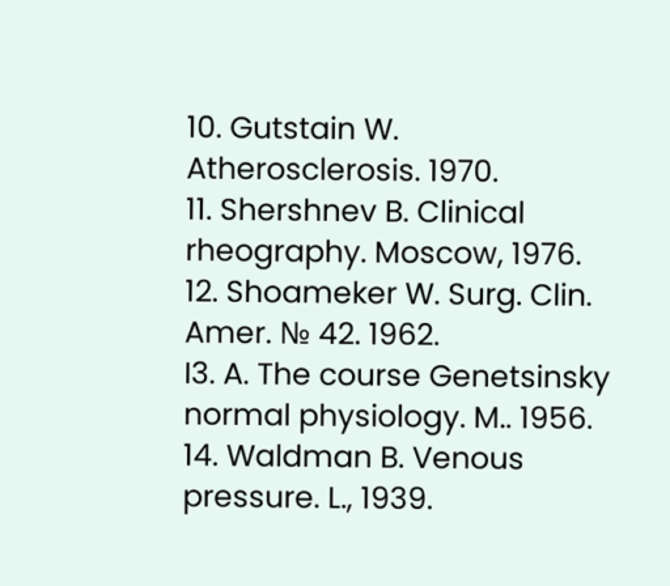10. Gutstain W. Atherosclerosis. 1970.
11. Shershnev B. Clinical rheography. Moscow, 1976.
12. Shoameker W. Surg. Clin. Amer. № 42. 1962.
I3. A. The course Genetsinsky normal physiology. M.. 1956.
14. Waldman B. Venous pressure. L., 1939.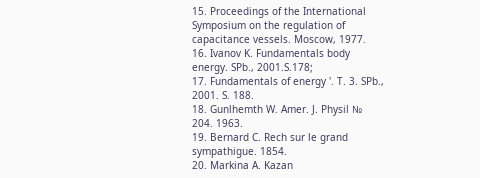15. Proceedings of the International Symposium on the regulation of capacitance vessels. Moscow, 1977.
16. Ivanov K. Fundamentals body energy. SPb., 2001.S.178;
17. Fundamentals of energy '. T. 3. SPb., 2001. S. 188.
18. Gunlhemth W. Amer. J. Physil № 204. 1963.
19. Bernard C. Rech sur le grand sympathigue. 1854.
20. Markina A. Kazan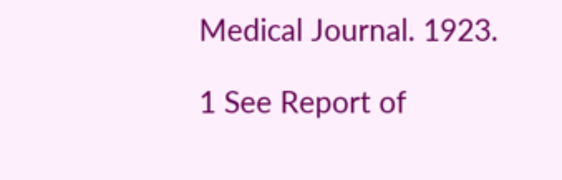Medical Journal. 1923.

1 See Report of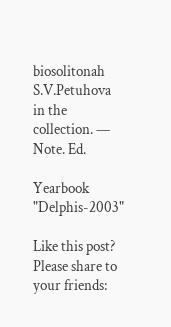biosolitonah S.V.Petuhova in the collection. — Note. Ed.

Yearbook "Delphis-2003"

Like this post? Please share to your friends: